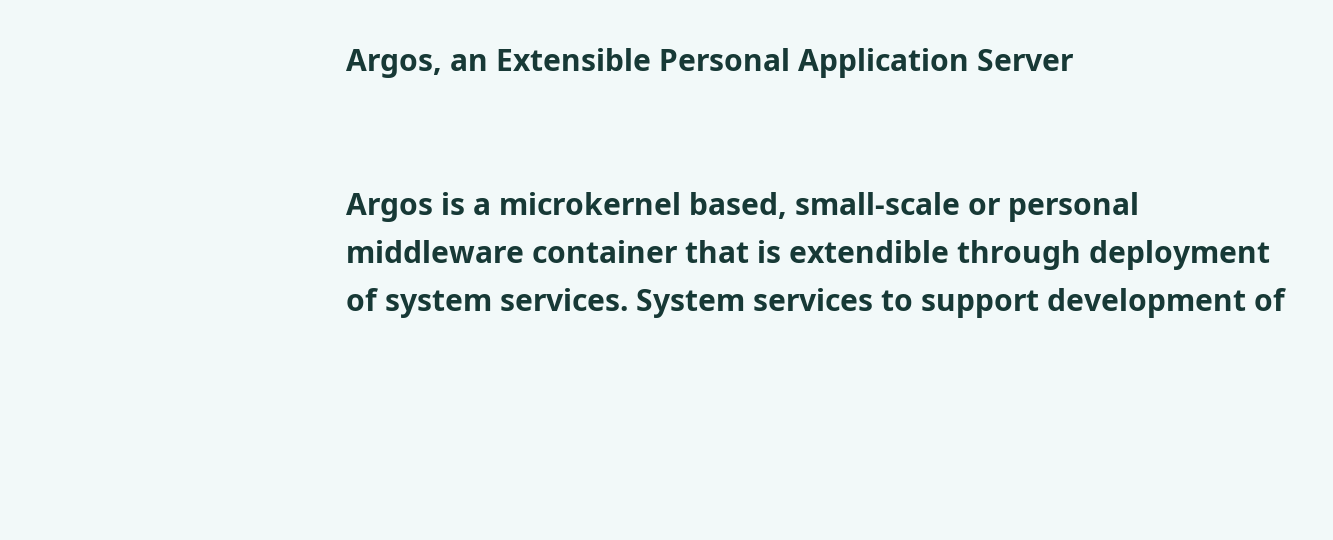Argos, an Extensible Personal Application Server


Argos is a microkernel based, small-scale or personal middleware container that is extendible through deployment of system services. System services to support development of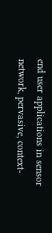end user applications in sensor network, pervasive, context-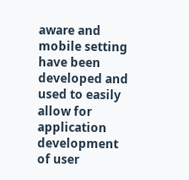aware and mobile setting have been developed and used to easily allow for application development of user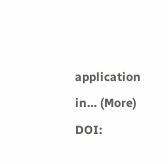application in… (More)
DOI: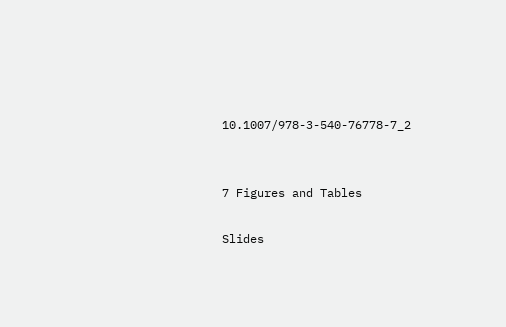10.1007/978-3-540-76778-7_2


7 Figures and Tables

Slides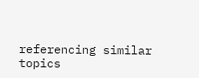referencing similar topics